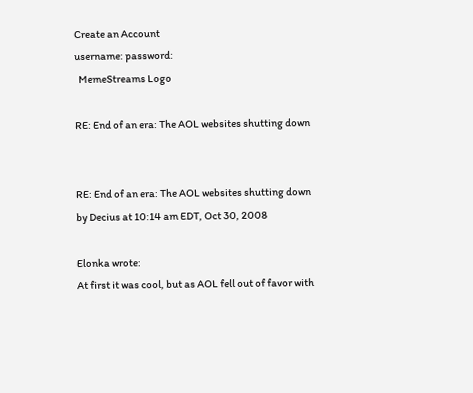Create an Account
username: password:
  MemeStreams Logo

RE: End of an era: The AOL websites shutting down


RE: End of an era: The AOL websites shutting down
by Decius at 10:14 am EDT, Oct 30, 2008

Elonka wrote:
At first it was cool, but as AOL fell out of favor with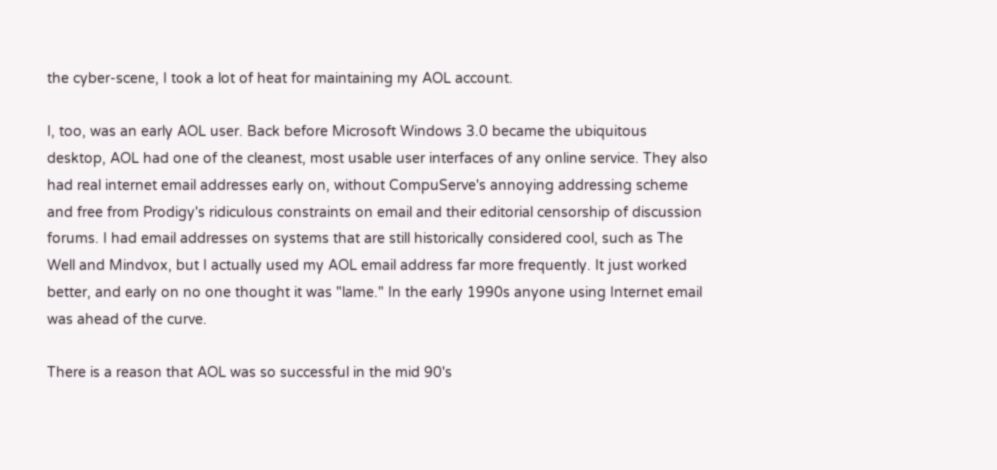the cyber-scene, I took a lot of heat for maintaining my AOL account.

I, too, was an early AOL user. Back before Microsoft Windows 3.0 became the ubiquitous desktop, AOL had one of the cleanest, most usable user interfaces of any online service. They also had real internet email addresses early on, without CompuServe's annoying addressing scheme and free from Prodigy's ridiculous constraints on email and their editorial censorship of discussion forums. I had email addresses on systems that are still historically considered cool, such as The Well and Mindvox, but I actually used my AOL email address far more frequently. It just worked better, and early on no one thought it was "lame." In the early 1990s anyone using Internet email was ahead of the curve.

There is a reason that AOL was so successful in the mid 90's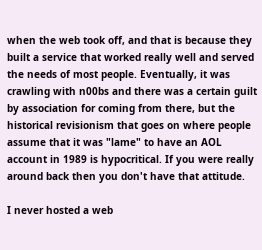when the web took off, and that is because they built a service that worked really well and served the needs of most people. Eventually, it was crawling with n00bs and there was a certain guilt by association for coming from there, but the historical revisionism that goes on where people assume that it was "lame" to have an AOL account in 1989 is hypocritical. If you were really around back then you don't have that attitude.

I never hosted a web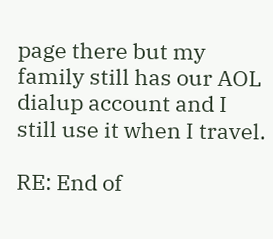page there but my family still has our AOL dialup account and I still use it when I travel.

RE: End of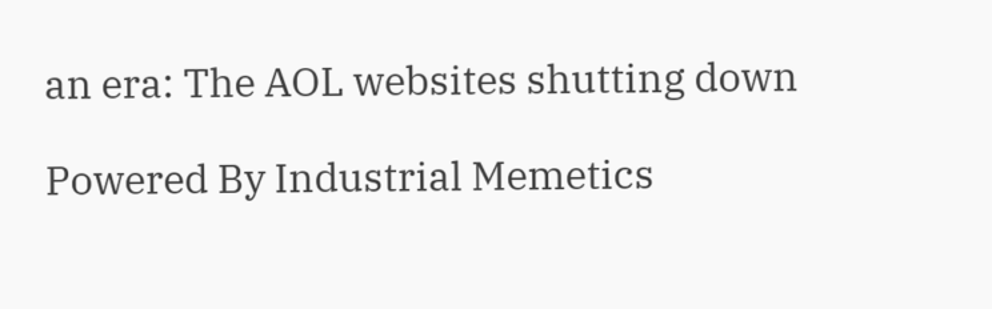an era: The AOL websites shutting down

Powered By Industrial Memetics